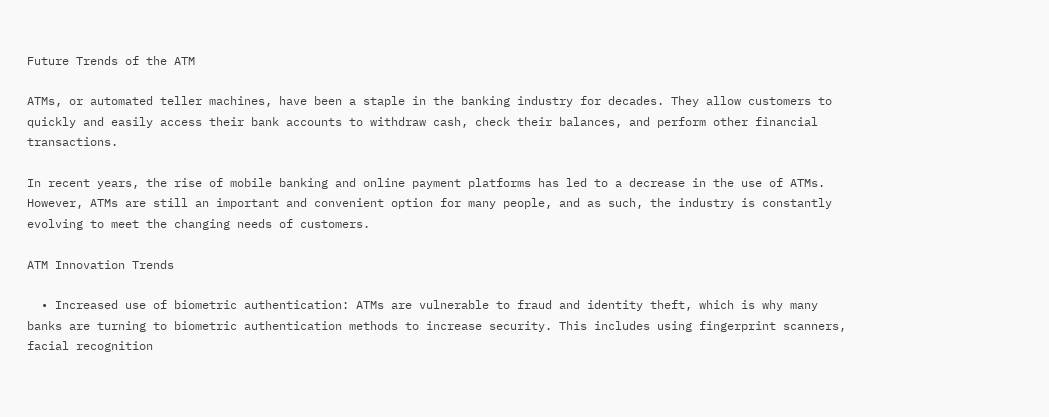Future Trends of the ATM

ATMs, or automated teller machines, have been a staple in the banking industry for decades. They allow customers to quickly and easily access their bank accounts to withdraw cash, check their balances, and perform other financial transactions.

In recent years, the rise of mobile banking and online payment platforms has led to a decrease in the use of ATMs. However, ATMs are still an important and convenient option for many people, and as such, the industry is constantly evolving to meet the changing needs of customers.

ATM Innovation Trends

  • Increased use of biometric authentication: ATMs are vulnerable to fraud and identity theft, which is why many banks are turning to biometric authentication methods to increase security. This includes using fingerprint scanners, facial recognition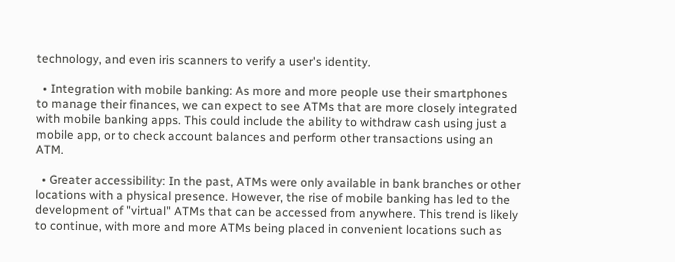technology, and even iris scanners to verify a user's identity.

  • Integration with mobile banking: As more and more people use their smartphones to manage their finances, we can expect to see ATMs that are more closely integrated with mobile banking apps. This could include the ability to withdraw cash using just a mobile app, or to check account balances and perform other transactions using an ATM.

  • Greater accessibility: In the past, ATMs were only available in bank branches or other locations with a physical presence. However, the rise of mobile banking has led to the development of "virtual" ATMs that can be accessed from anywhere. This trend is likely to continue, with more and more ATMs being placed in convenient locations such as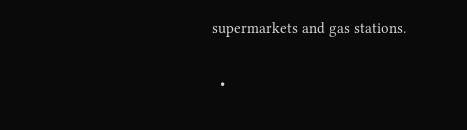supermarkets and gas stations.

  •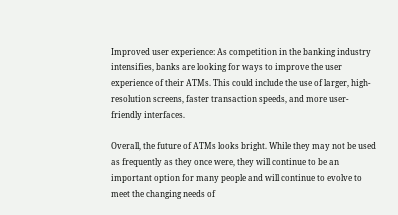Improved user experience: As competition in the banking industry intensifies, banks are looking for ways to improve the user experience of their ATMs. This could include the use of larger, high-resolution screens, faster transaction speeds, and more user-friendly interfaces.

Overall, the future of ATMs looks bright. While they may not be used as frequently as they once were, they will continue to be an important option for many people and will continue to evolve to meet the changing needs of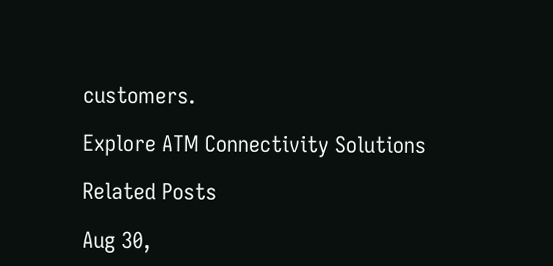customers.

Explore ATM Connectivity Solutions

Related Posts

Aug 30,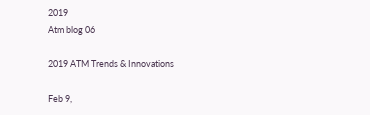2019
Atm blog 06

2019 ATM Trends & Innovations

Feb 9,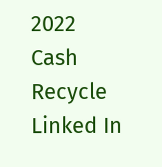2022
Cash Recycle Linked In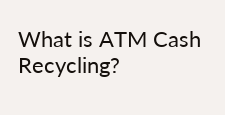What is ATM Cash Recycling?